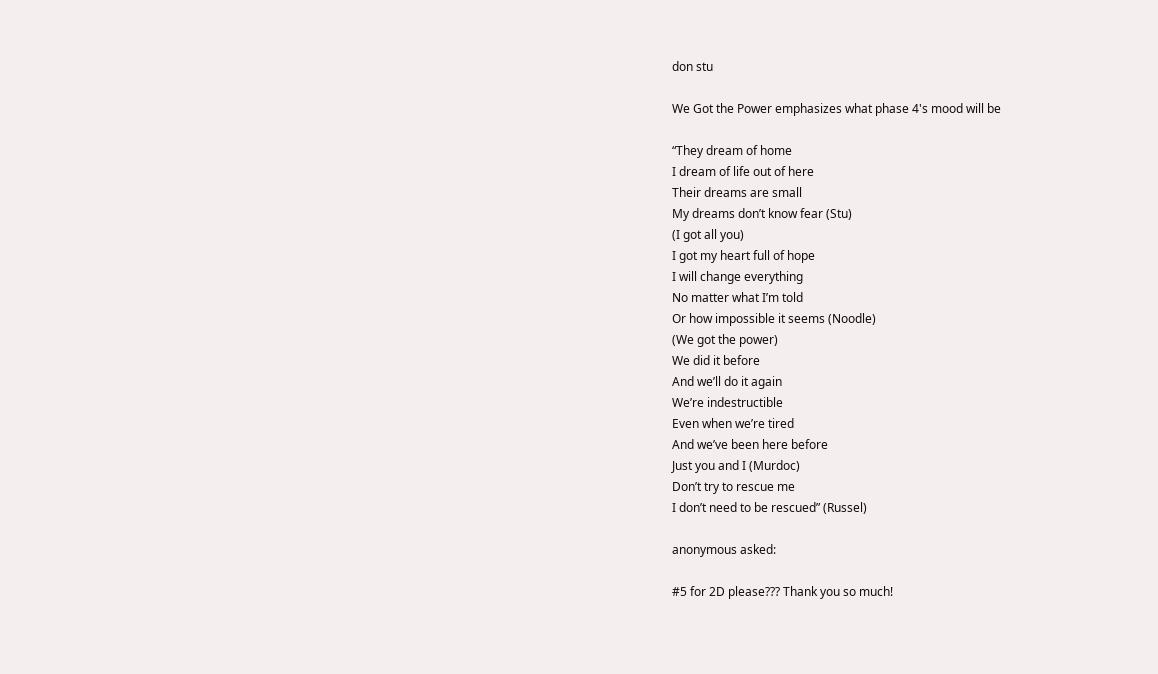don stu

We Got the Power emphasizes what phase 4's mood will be

“They dream of home
I dream of life out of here
Their dreams are small
My dreams don’t know fear (Stu)
(I got all you)
I got my heart full of hope
I will change everything
No matter what I’m told
Or how impossible it seems (Noodle)
(We got the power)
We did it before
And we’ll do it again
We’re indestructible
Even when we’re tired
And we’ve been here before
Just you and I (Murdoc)
Don’t try to rescue me
I don’t need to be rescued” (Russel)

anonymous asked:

#5 for 2D please??? Thank you so much!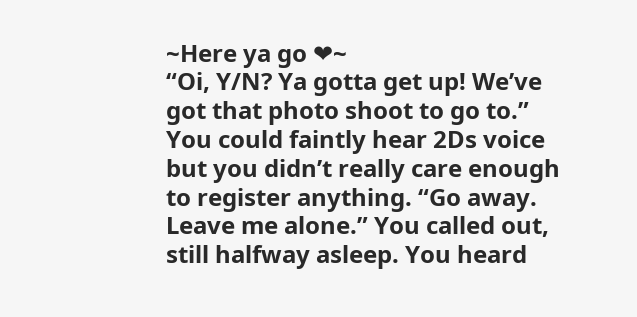~Here ya go ❤~
“Oi, Y/N? Ya gotta get up! We’ve got that photo shoot to go to.” You could faintly hear 2Ds voice but you didn’t really care enough to register anything. “Go away. Leave me alone.” You called out, still halfway asleep. You heard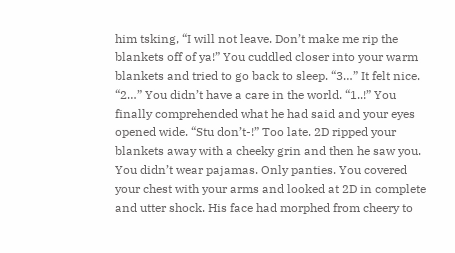him tsking, “I will not leave. Don’t make me rip the blankets off of ya!” You cuddled closer into your warm blankets and tried to go back to sleep. “3…” It felt nice. “2…” You didn’t have a care in the world. “1..!” You finally comprehended what he had said and your eyes opened wide. “Stu don’t-!” Too late. 2D ripped your blankets away with a cheeky grin and then he saw you. You didn’t wear pajamas. Only panties. You covered your chest with your arms and looked at 2D in complete and utter shock. His face had morphed from cheery to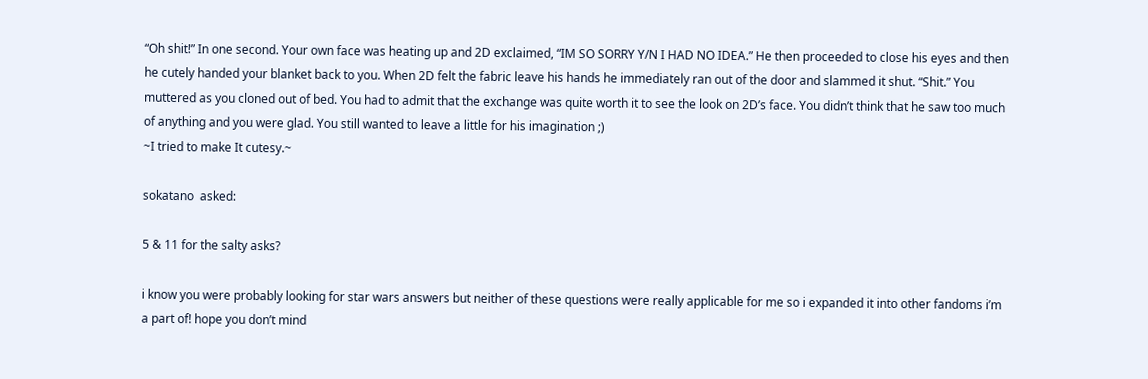“Oh shit!” In one second. Your own face was heating up and 2D exclaimed, “IM SO SORRY Y/N I HAD NO IDEA.” He then proceeded to close his eyes and then he cutely handed your blanket back to you. When 2D felt the fabric leave his hands he immediately ran out of the door and slammed it shut. “Shit.” You muttered as you cloned out of bed. You had to admit that the exchange was quite worth it to see the look on 2D’s face. You didn’t think that he saw too much of anything and you were glad. You still wanted to leave a little for his imagination ;)
~I tried to make It cutesy.~

sokatano  asked:

5 & 11 for the salty asks?

i know you were probably looking for star wars answers but neither of these questions were really applicable for me so i expanded it into other fandoms i’m a part of! hope you don’t mind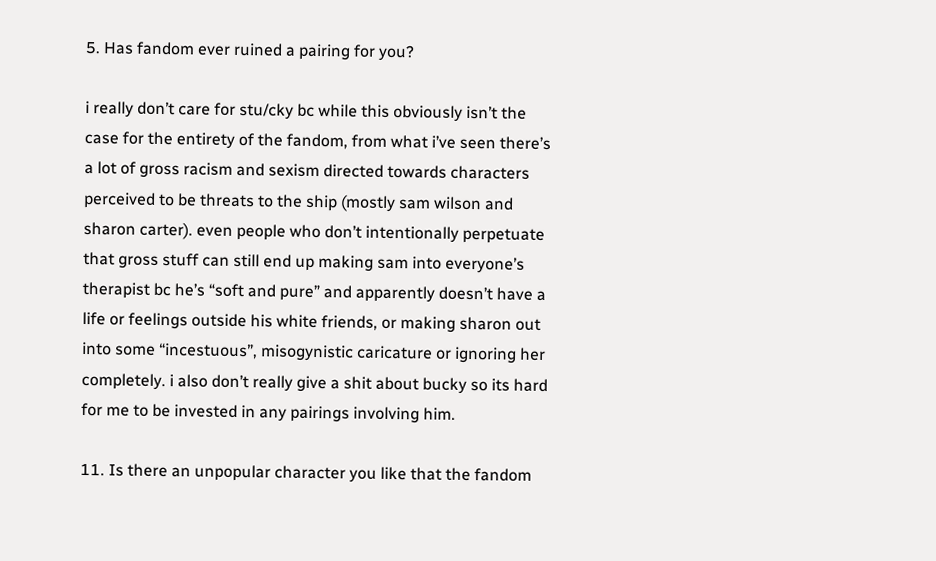5. Has fandom ever ruined a pairing for you?

i really don’t care for stu/cky bc while this obviously isn’t the case for the entirety of the fandom, from what i’ve seen there’s a lot of gross racism and sexism directed towards characters perceived to be threats to the ship (mostly sam wilson and sharon carter). even people who don’t intentionally perpetuate that gross stuff can still end up making sam into everyone’s therapist bc he’s “soft and pure” and apparently doesn’t have a life or feelings outside his white friends, or making sharon out into some “incestuous”, misogynistic caricature or ignoring her completely. i also don’t really give a shit about bucky so its hard for me to be invested in any pairings involving him.

11. Is there an unpopular character you like that the fandom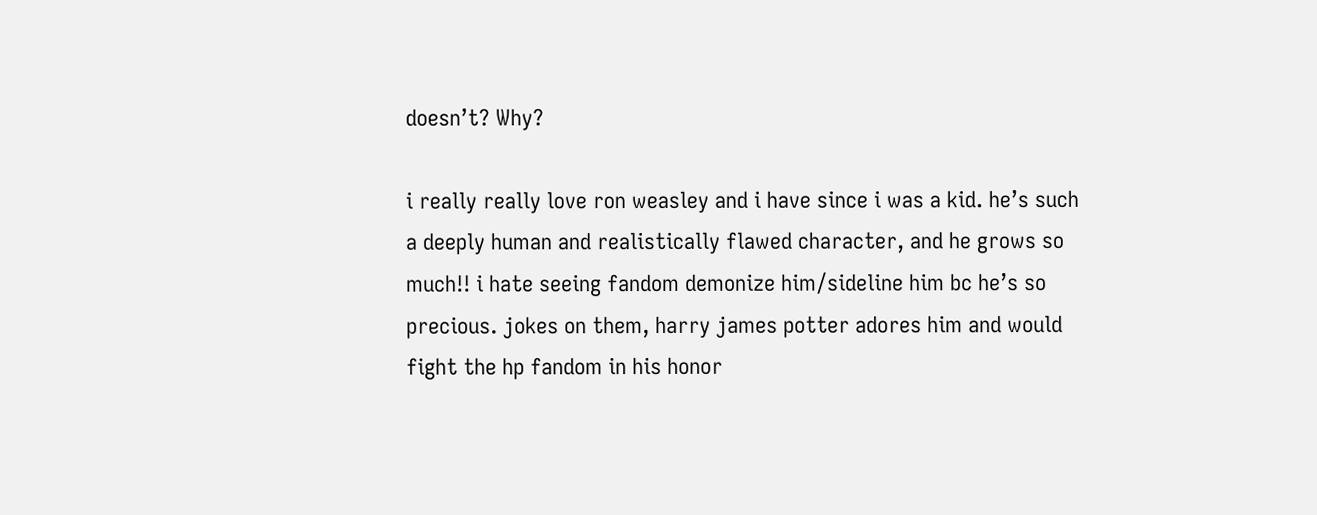doesn’t? Why?

i really really love ron weasley and i have since i was a kid. he’s such a deeply human and realistically flawed character, and he grows so much!! i hate seeing fandom demonize him/sideline him bc he’s so precious. jokes on them, harry james potter adores him and would fight the hp fandom in his honor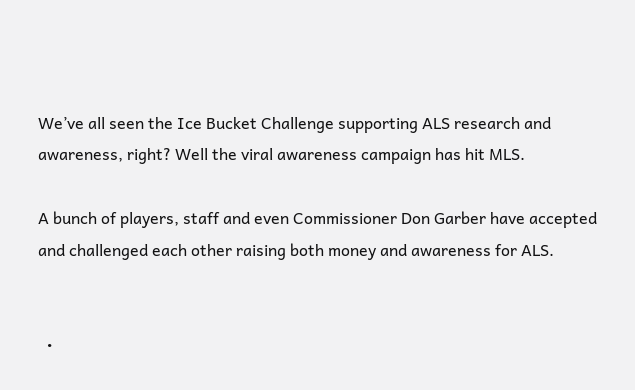We’ve all seen the Ice Bucket Challenge supporting ALS research and awareness, right? Well the viral awareness campaign has hit MLS.

A bunch of players, staff and even Commissioner Don Garber have accepted and challenged each other raising both money and awareness for ALS.


  •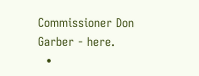Commissioner Don Garber - here.
  •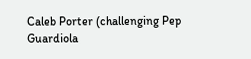Caleb Porter (challenging Pep Guardiola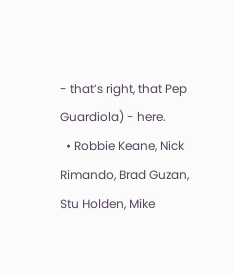- that’s right, that Pep Guardiola) - here.
  • Robbie Keane, Nick Rimando, Brad Guzan, Stu Holden, Mike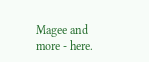Magee and more - here.